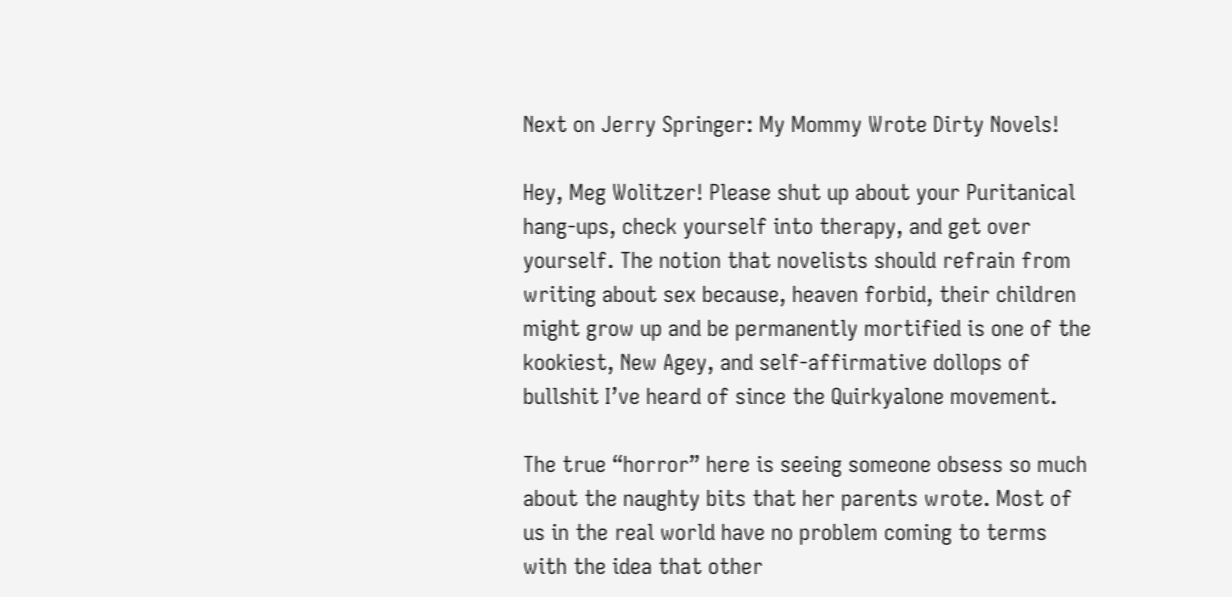Next on Jerry Springer: My Mommy Wrote Dirty Novels!

Hey, Meg Wolitzer! Please shut up about your Puritanical hang-ups, check yourself into therapy, and get over yourself. The notion that novelists should refrain from writing about sex because, heaven forbid, their children might grow up and be permanently mortified is one of the kookiest, New Agey, and self-affirmative dollops of bullshit I’ve heard of since the Quirkyalone movement.

The true “horror” here is seeing someone obsess so much about the naughty bits that her parents wrote. Most of us in the real world have no problem coming to terms with the idea that other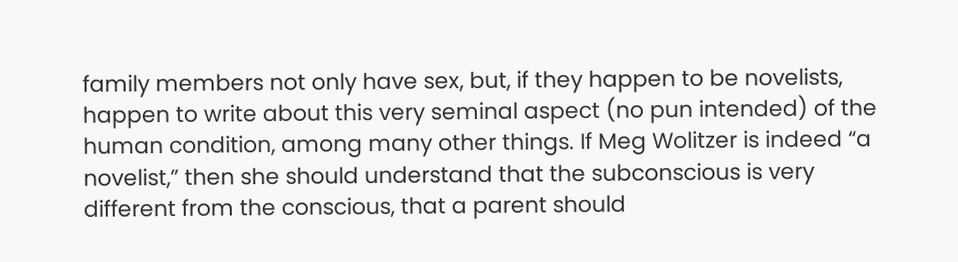family members not only have sex, but, if they happen to be novelists, happen to write about this very seminal aspect (no pun intended) of the human condition, among many other things. If Meg Wolitzer is indeed “a novelist,” then she should understand that the subconscious is very different from the conscious, that a parent should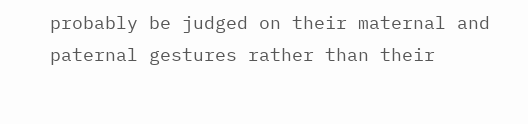probably be judged on their maternal and paternal gestures rather than their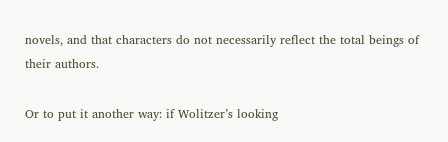novels, and that characters do not necessarily reflect the total beings of their authors.

Or to put it another way: if Wolitzer’s looking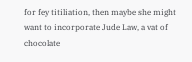for fey titiliation, then maybe she might want to incorporate Jude Law, a vat of chocolate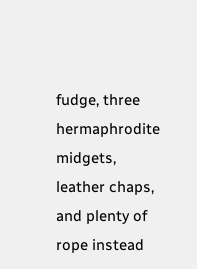fudge, three hermaphrodite midgets, leather chaps, and plenty of rope instead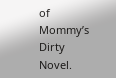of Mommy’s Dirty Novel.